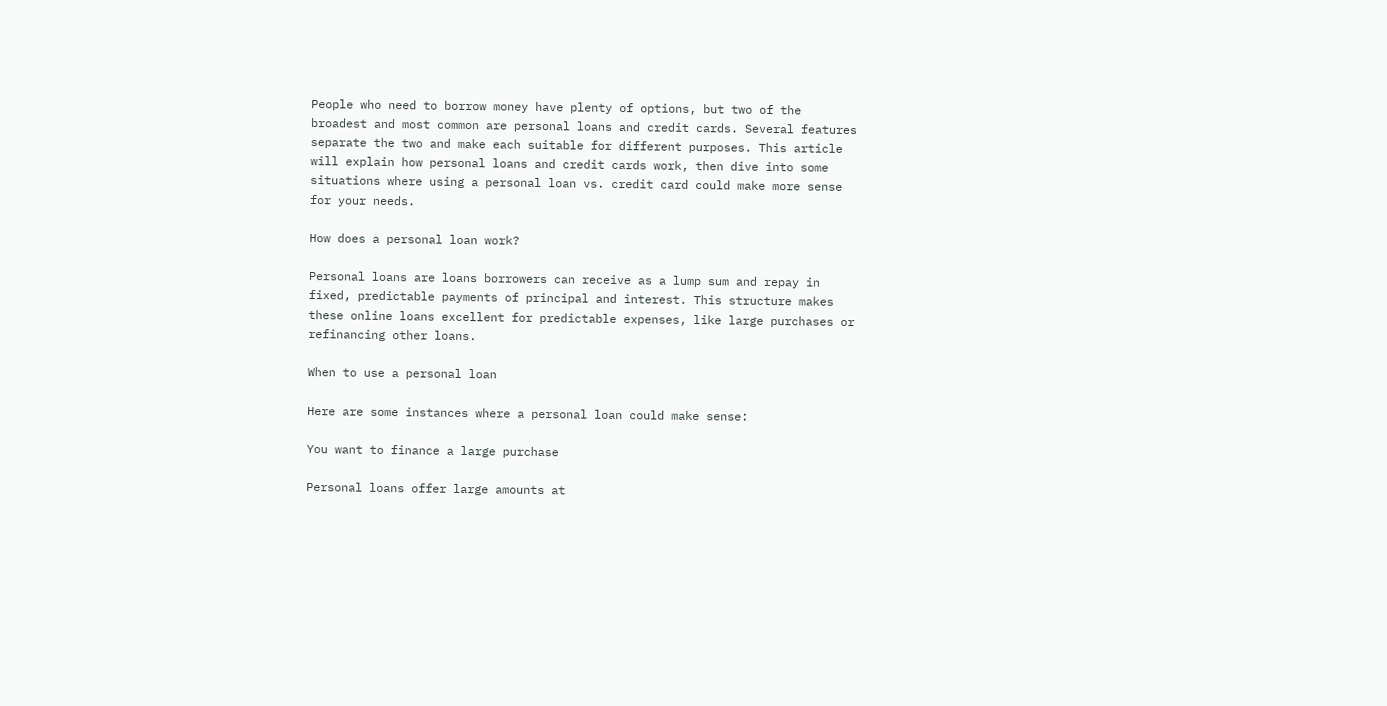People who need to borrow money have plenty of options, but two of the broadest and most common are personal loans and credit cards. Several features separate the two and make each suitable for different purposes. This article will explain how personal loans and credit cards work, then dive into some situations where using a personal loan vs. credit card could make more sense for your needs.

How does a personal loan work?

Personal loans are loans borrowers can receive as a lump sum and repay in fixed, predictable payments of principal and interest. This structure makes these online loans excellent for predictable expenses, like large purchases or refinancing other loans.

When to use a personal loan

Here are some instances where a personal loan could make sense:

You want to finance a large purchase

Personal loans offer large amounts at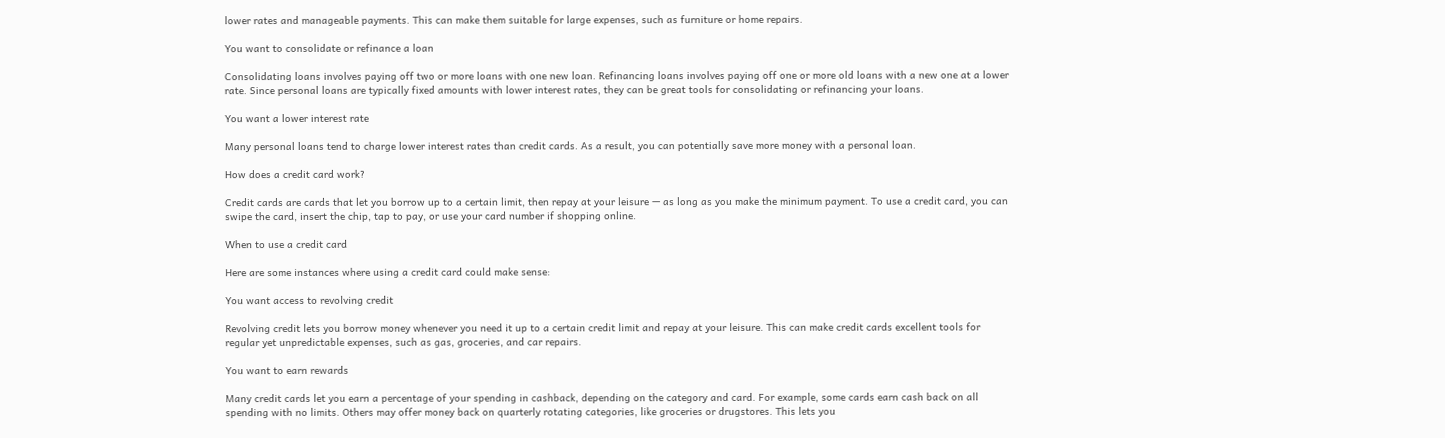lower rates and manageable payments. This can make them suitable for large expenses, such as furniture or home repairs.

You want to consolidate or refinance a loan

Consolidating loans involves paying off two or more loans with one new loan. Refinancing loans involves paying off one or more old loans with a new one at a lower rate. Since personal loans are typically fixed amounts with lower interest rates, they can be great tools for consolidating or refinancing your loans.

You want a lower interest rate

Many personal loans tend to charge lower interest rates than credit cards. As a result, you can potentially save more money with a personal loan.

How does a credit card work?

Credit cards are cards that let you borrow up to a certain limit, then repay at your leisure — as long as you make the minimum payment. To use a credit card, you can swipe the card, insert the chip, tap to pay, or use your card number if shopping online.

When to use a credit card

Here are some instances where using a credit card could make sense:

You want access to revolving credit

Revolving credit lets you borrow money whenever you need it up to a certain credit limit and repay at your leisure. This can make credit cards excellent tools for regular yet unpredictable expenses, such as gas, groceries, and car repairs.

You want to earn rewards

Many credit cards let you earn a percentage of your spending in cashback, depending on the category and card. For example, some cards earn cash back on all spending with no limits. Others may offer money back on quarterly rotating categories, like groceries or drugstores. This lets you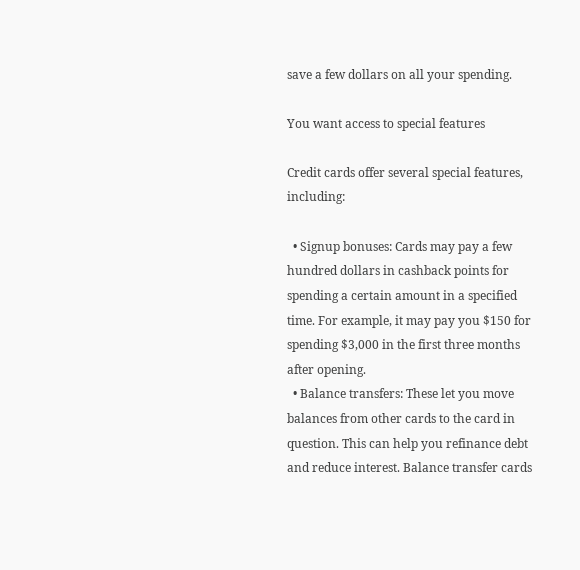save a few dollars on all your spending.

You want access to special features

Credit cards offer several special features, including:

  • Signup bonuses: Cards may pay a few hundred dollars in cashback points for spending a certain amount in a specified time. For example, it may pay you $150 for spending $3,000 in the first three months after opening.
  • Balance transfers: These let you move balances from other cards to the card in question. This can help you refinance debt and reduce interest. Balance transfer cards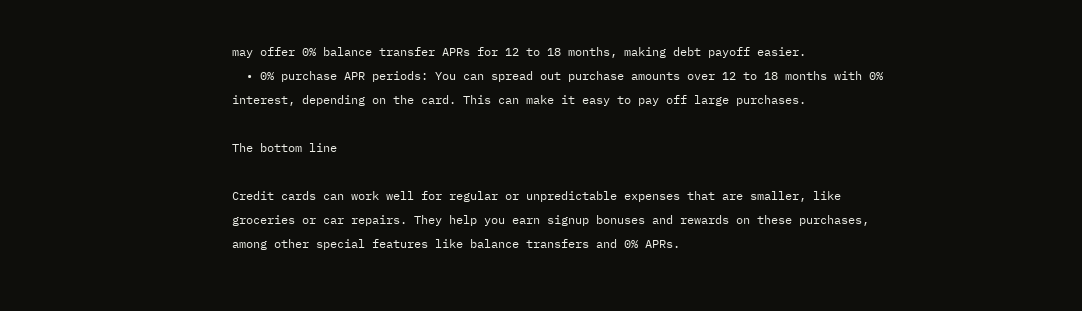may offer 0% balance transfer APRs for 12 to 18 months, making debt payoff easier.
  • 0% purchase APR periods: You can spread out purchase amounts over 12 to 18 months with 0% interest, depending on the card. This can make it easy to pay off large purchases.

The bottom line

Credit cards can work well for regular or unpredictable expenses that are smaller, like groceries or car repairs. They help you earn signup bonuses and rewards on these purchases, among other special features like balance transfers and 0% APRs.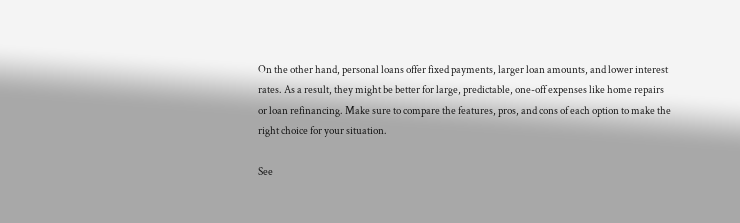On the other hand, personal loans offer fixed payments, larger loan amounts, and lower interest rates. As a result, they might be better for large, predictable, one-off expenses like home repairs or loan refinancing. Make sure to compare the features, pros, and cons of each option to make the right choice for your situation.

See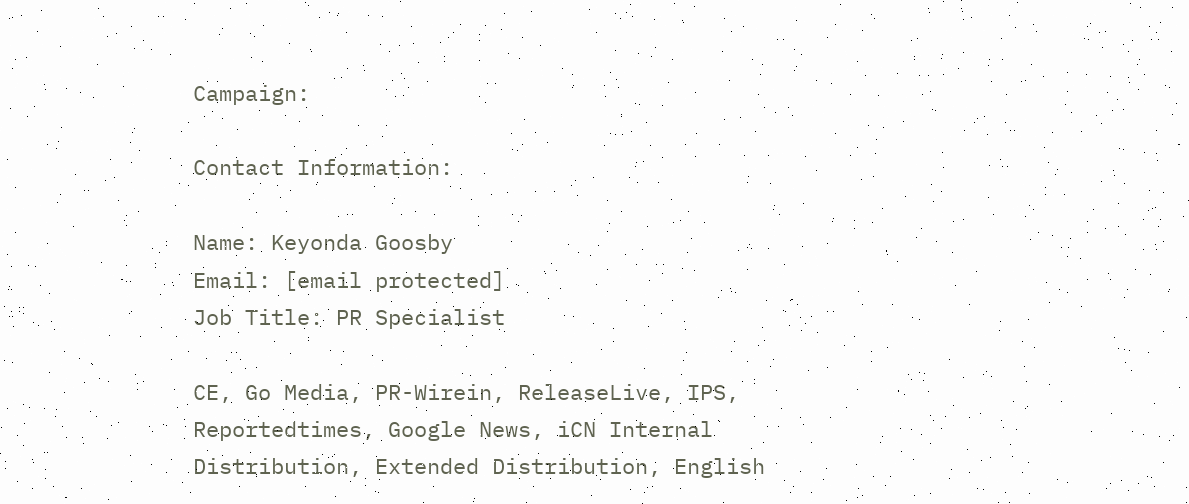Campaign:

Contact Information:

Name: Keyonda Goosby
Email: [email protected]
Job Title: PR Specialist

CE, Go Media, PR-Wirein, ReleaseLive, IPS, Reportedtimes, Google News, iCN Internal Distribution, Extended Distribution, English